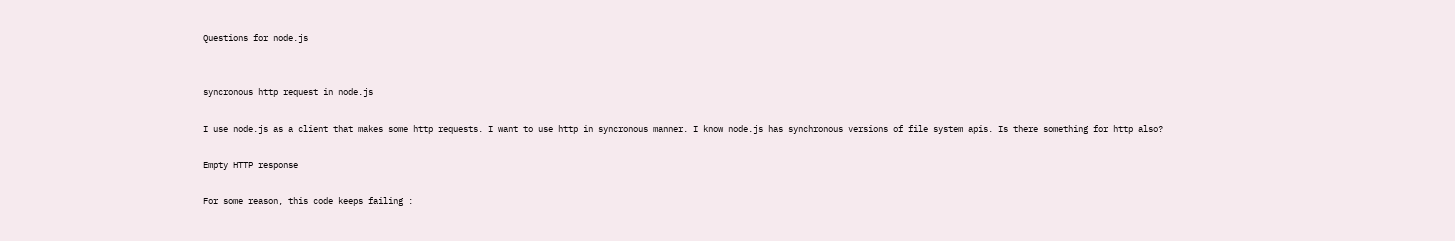Questions for node.js


syncronous http request in node.js

I use node.js as a client that makes some http requests. I want to use http in syncronous manner. I know node.js has synchronous versions of file system apis. Is there something for http also?

Empty HTTP response

For some reason, this code keeps failing :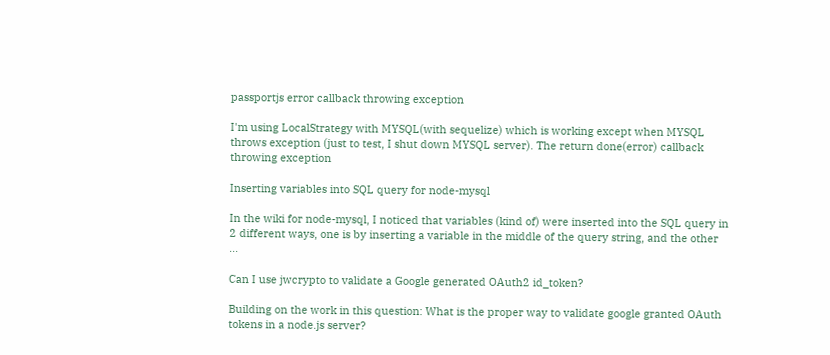passportjs error callback throwing exception

I'm using LocalStrategy with MYSQL(with sequelize) which is working except when MYSQL throws exception (just to test, I shut down MYSQL server). The return done(error) callback throwing exception

Inserting variables into SQL query for node-mysql

In the wiki for node-mysql, I noticed that variables (kind of) were inserted into the SQL query in 2 different ways, one is by inserting a variable in the middle of the query string, and the other ...

Can I use jwcrypto to validate a Google generated OAuth2 id_token?

Building on the work in this question: What is the proper way to validate google granted OAuth tokens in a node.js server?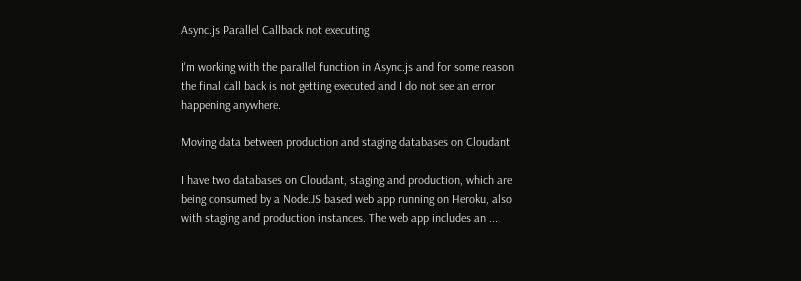Async.js Parallel Callback not executing

I'm working with the parallel function in Async.js and for some reason the final call back is not getting executed and I do not see an error happening anywhere.

Moving data between production and staging databases on Cloudant

I have two databases on Cloudant, staging and production, which are being consumed by a Node.JS based web app running on Heroku, also with staging and production instances. The web app includes an ...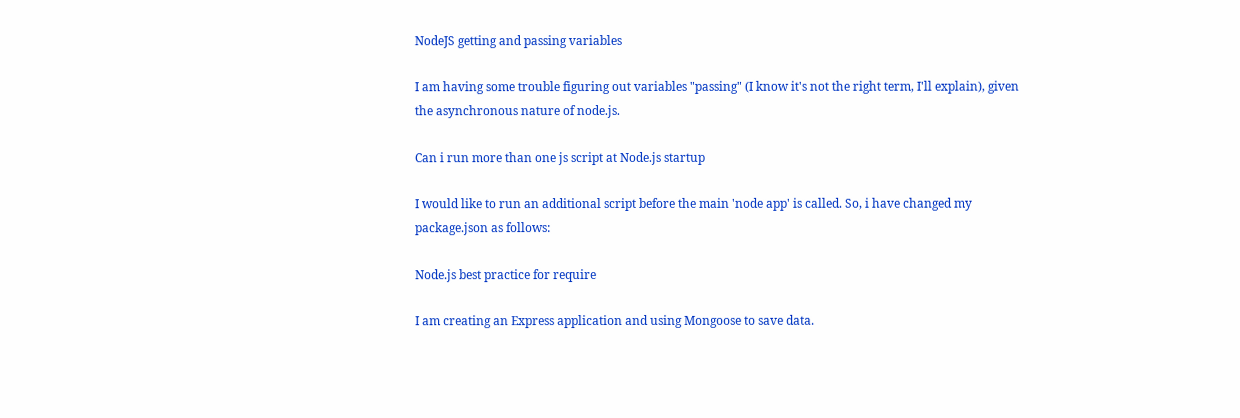NodeJS getting and passing variables

I am having some trouble figuring out variables "passing" (I know it's not the right term, I'll explain), given the asynchronous nature of node.js.

Can i run more than one js script at Node.js startup

I would like to run an additional script before the main 'node app' is called. So, i have changed my package.json as follows:

Node.js best practice for require

I am creating an Express application and using Mongoose to save data.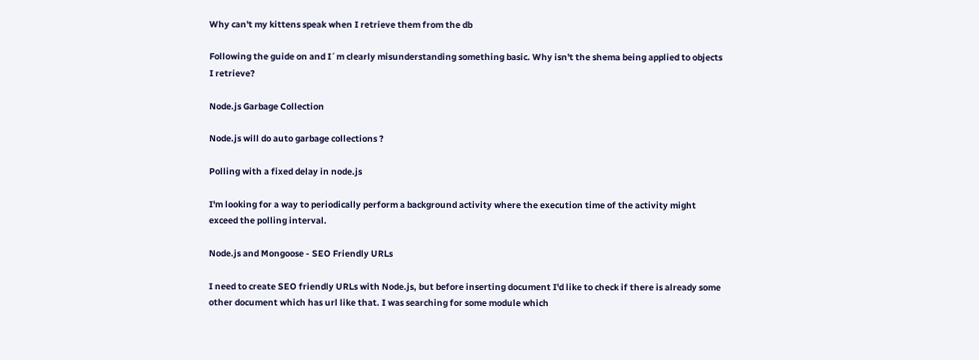Why can't my kittens speak when I retrieve them from the db

Following the guide on and I´m clearly misunderstanding something basic. Why isn't the shema being applied to objects I retrieve?

Node.js Garbage Collection

Node.js will do auto garbage collections ?

Polling with a fixed delay in node.js

I'm looking for a way to periodically perform a background activity where the execution time of the activity might exceed the polling interval.

Node.js and Mongoose - SEO Friendly URLs

I need to create SEO friendly URLs with Node.js, but before inserting document I'd like to check if there is already some other document which has url like that. I was searching for some module which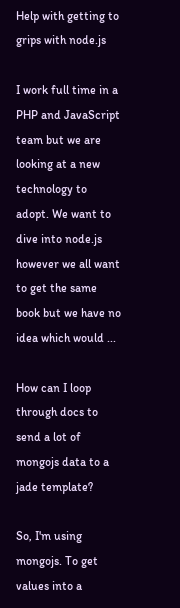Help with getting to grips with node.js

I work full time in a PHP and JavaScript team but we are looking at a new technology to adopt. We want to dive into node.js however we all want to get the same book but we have no idea which would ...

How can I loop through docs to send a lot of mongojs data to a jade template?

So, I'm using mongojs. To get values into a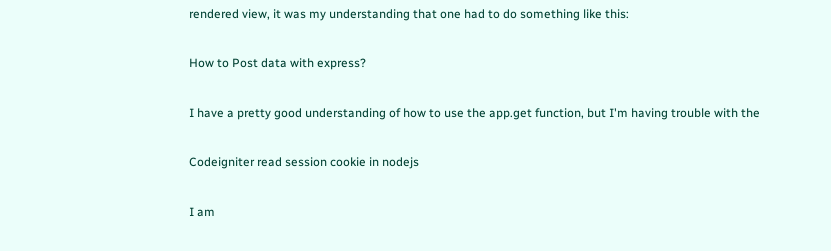rendered view, it was my understanding that one had to do something like this:

How to Post data with express?

I have a pretty good understanding of how to use the app.get function, but I'm having trouble with the

Codeigniter read session cookie in nodejs

I am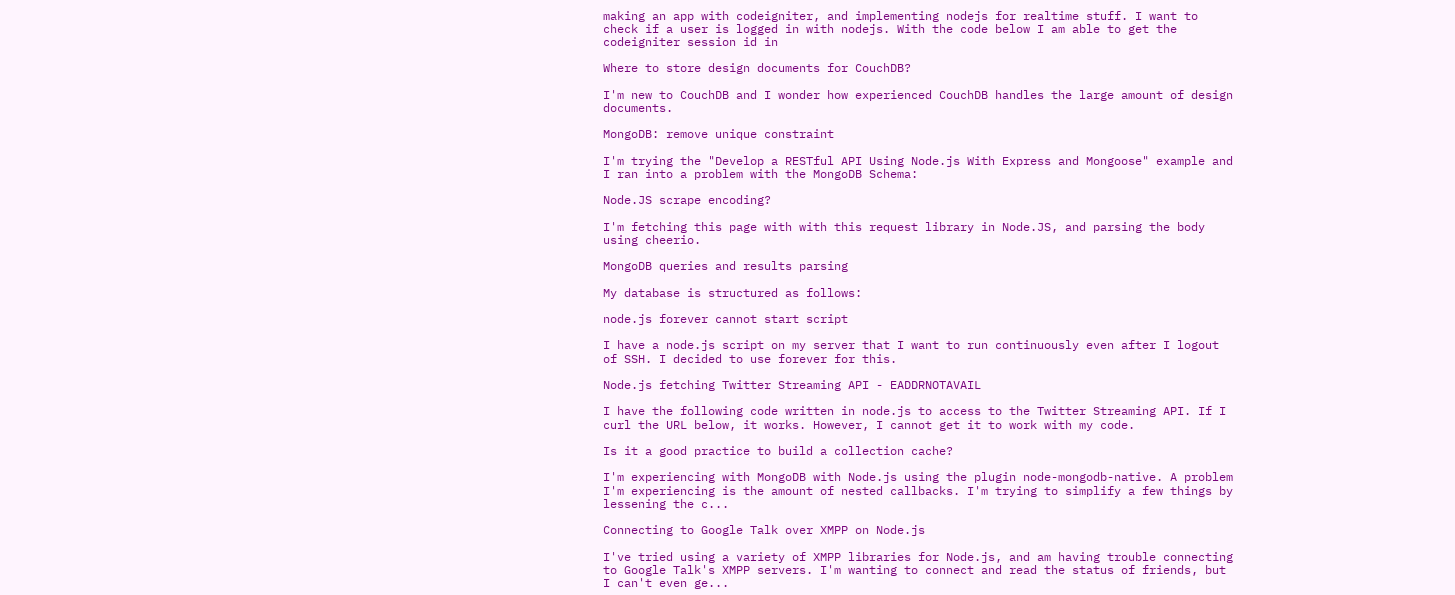making an app with codeigniter, and implementing nodejs for realtime stuff. I want to check if a user is logged in with nodejs. With the code below I am able to get the codeigniter session id in

Where to store design documents for CouchDB?

I'm new to CouchDB and I wonder how experienced CouchDB handles the large amount of design documents.

MongoDB: remove unique constraint

I'm trying the "Develop a RESTful API Using Node.js With Express and Mongoose" example and I ran into a problem with the MongoDB Schema:

Node.JS scrape encoding?

I'm fetching this page with with this request library in Node.JS, and parsing the body using cheerio.

MongoDB queries and results parsing

My database is structured as follows:

node.js forever cannot start script

I have a node.js script on my server that I want to run continuously even after I logout of SSH. I decided to use forever for this.

Node.js fetching Twitter Streaming API - EADDRNOTAVAIL

I have the following code written in node.js to access to the Twitter Streaming API. If I curl the URL below, it works. However, I cannot get it to work with my code.

Is it a good practice to build a collection cache?

I'm experiencing with MongoDB with Node.js using the plugin node-mongodb-native. A problem I'm experiencing is the amount of nested callbacks. I'm trying to simplify a few things by lessening the c...

Connecting to Google Talk over XMPP on Node.js

I've tried using a variety of XMPP libraries for Node.js, and am having trouble connecting to Google Talk's XMPP servers. I'm wanting to connect and read the status of friends, but I can't even ge...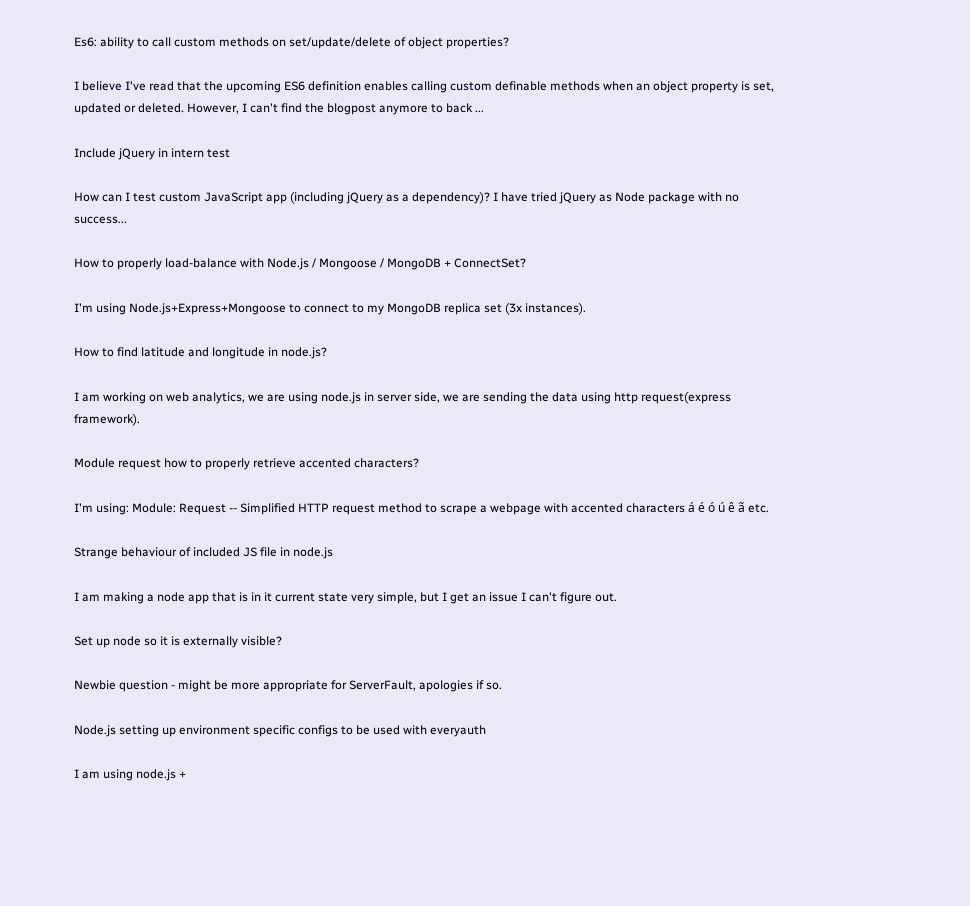Es6: ability to call custom methods on set/update/delete of object properties?

I believe I've read that the upcoming ES6 definition enables calling custom definable methods when an object property is set, updated or deleted. However, I can't find the blogpost anymore to back ...

Include jQuery in intern test

How can I test custom JavaScript app (including jQuery as a dependency)? I have tried jQuery as Node package with no success...

How to properly load-balance with Node.js / Mongoose / MongoDB + ConnectSet?

I'm using Node.js+Express+Mongoose to connect to my MongoDB replica set (3x instances).

How to find latitude and longitude in node.js?

I am working on web analytics, we are using node.js in server side, we are sending the data using http request(express framework).

Module request how to properly retrieve accented characters?

I'm using: Module: Request -- Simplified HTTP request method to scrape a webpage with accented characters á é ó ú ê ã etc.

Strange behaviour of included JS file in node.js

I am making a node app that is in it current state very simple, but I get an issue I can't figure out.

Set up node so it is externally visible?

Newbie question - might be more appropriate for ServerFault, apologies if so.

Node.js setting up environment specific configs to be used with everyauth

I am using node.js +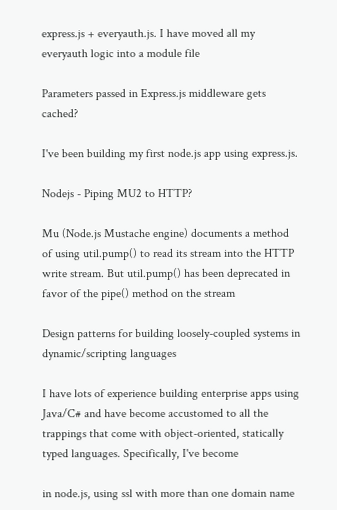express.js + everyauth.js. I have moved all my everyauth logic into a module file

Parameters passed in Express.js middleware gets cached?

I've been building my first node.js app using express.js.

Nodejs - Piping MU2 to HTTP?

Mu (Node.js Mustache engine) documents a method of using util.pump() to read its stream into the HTTP write stream. But util.pump() has been deprecated in favor of the pipe() method on the stream

Design patterns for building loosely-coupled systems in dynamic/scripting languages

I have lots of experience building enterprise apps using Java/C# and have become accustomed to all the trappings that come with object-oriented, statically typed languages. Specifically, I've become

in node.js, using ssl with more than one domain name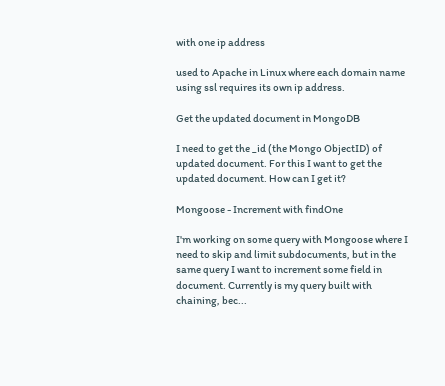with one ip address

used to Apache in Linux where each domain name using ssl requires its own ip address.

Get the updated document in MongoDB

I need to get the _id (the Mongo ObjectID) of updated document. For this I want to get the updated document. How can I get it?

Mongoose - Increment with findOne

I'm working on some query with Mongoose where I need to skip and limit subdocuments, but in the same query I want to increment some field in document. Currently is my query built with chaining, bec...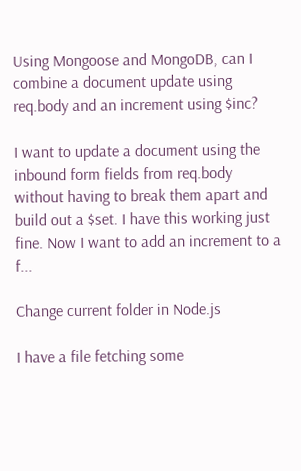Using Mongoose and MongoDB, can I combine a document update using req.body and an increment using $inc?

I want to update a document using the inbound form fields from req.body without having to break them apart and build out a $set. I have this working just fine. Now I want to add an increment to a f...

Change current folder in Node.js

I have a file fetching some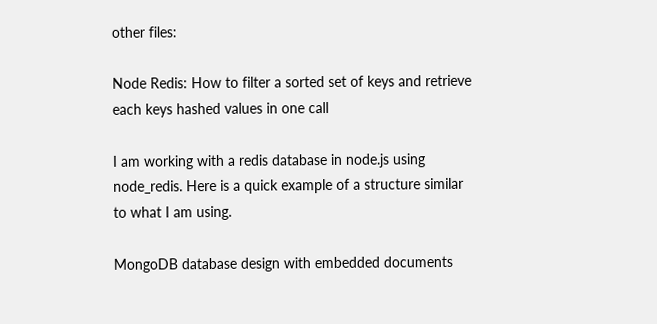other files:

Node Redis: How to filter a sorted set of keys and retrieve each keys hashed values in one call

I am working with a redis database in node.js using node_redis. Here is a quick example of a structure similar to what I am using.

MongoDB database design with embedded documents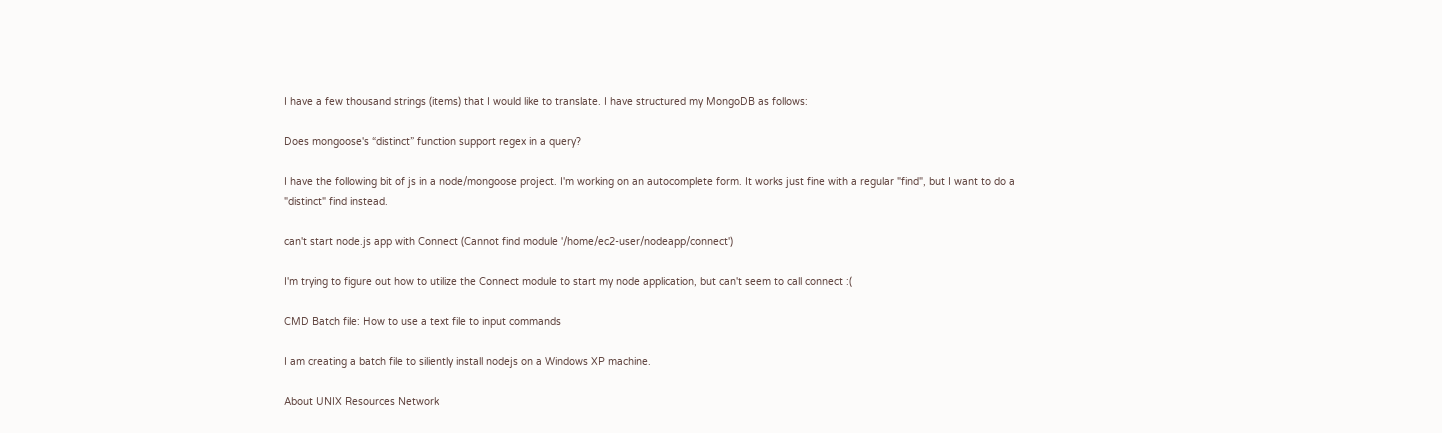I have a few thousand strings (items) that I would like to translate. I have structured my MongoDB as follows:

Does mongoose's “distinct” function support regex in a query?

I have the following bit of js in a node/mongoose project. I'm working on an autocomplete form. It works just fine with a regular "find", but I want to do a "distinct" find instead.

can't start node.js app with Connect (Cannot find module '/home/ec2-user/nodeapp/connect')

I'm trying to figure out how to utilize the Connect module to start my node application, but can't seem to call connect :(

CMD Batch file: How to use a text file to input commands

I am creating a batch file to siliently install nodejs on a Windows XP machine.

About UNIX Resources Network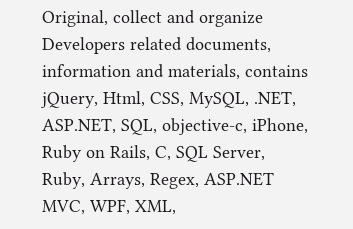Original, collect and organize Developers related documents, information and materials, contains jQuery, Html, CSS, MySQL, .NET, ASP.NET, SQL, objective-c, iPhone, Ruby on Rails, C, SQL Server, Ruby, Arrays, Regex, ASP.NET MVC, WPF, XML,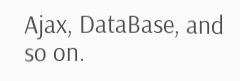Ajax, DataBase, and so on.